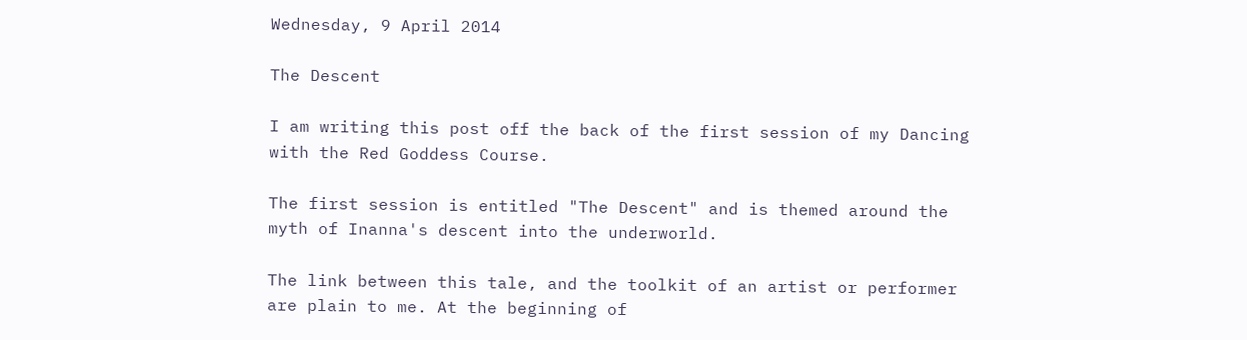Wednesday, 9 April 2014

The Descent

I am writing this post off the back of the first session of my Dancing with the Red Goddess Course.

The first session is entitled "The Descent" and is themed around the myth of Inanna's descent into the underworld.

The link between this tale, and the toolkit of an artist or performer are plain to me. At the beginning of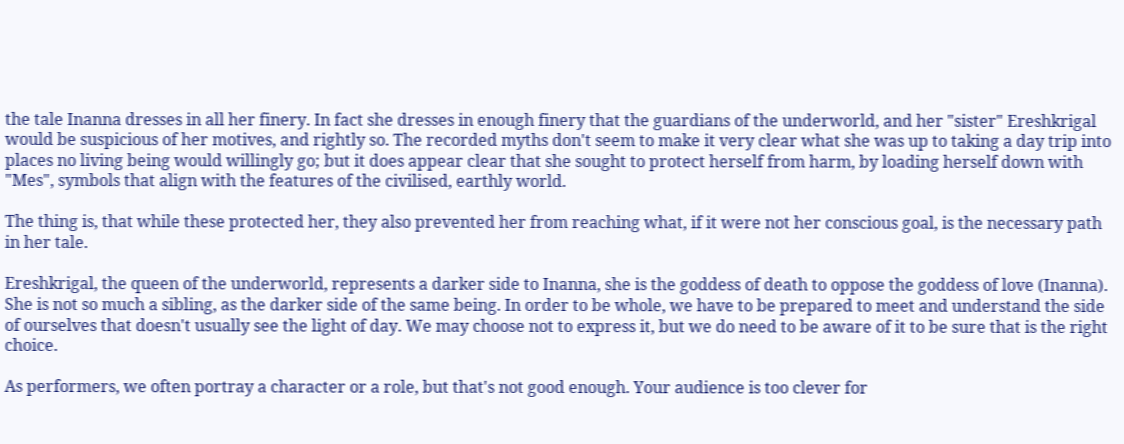the tale Inanna dresses in all her finery. In fact she dresses in enough finery that the guardians of the underworld, and her "sister" Ereshkrigal would be suspicious of her motives, and rightly so. The recorded myths don't seem to make it very clear what she was up to taking a day trip into places no living being would willingly go; but it does appear clear that she sought to protect herself from harm, by loading herself down with "Mes", symbols that align with the features of the civilised, earthly world.

The thing is, that while these protected her, they also prevented her from reaching what, if it were not her conscious goal, is the necessary path in her tale.

Ereshkrigal, the queen of the underworld, represents a darker side to Inanna, she is the goddess of death to oppose the goddess of love (Inanna). She is not so much a sibling, as the darker side of the same being. In order to be whole, we have to be prepared to meet and understand the side of ourselves that doesn't usually see the light of day. We may choose not to express it, but we do need to be aware of it to be sure that is the right choice.

As performers, we often portray a character or a role, but that's not good enough. Your audience is too clever for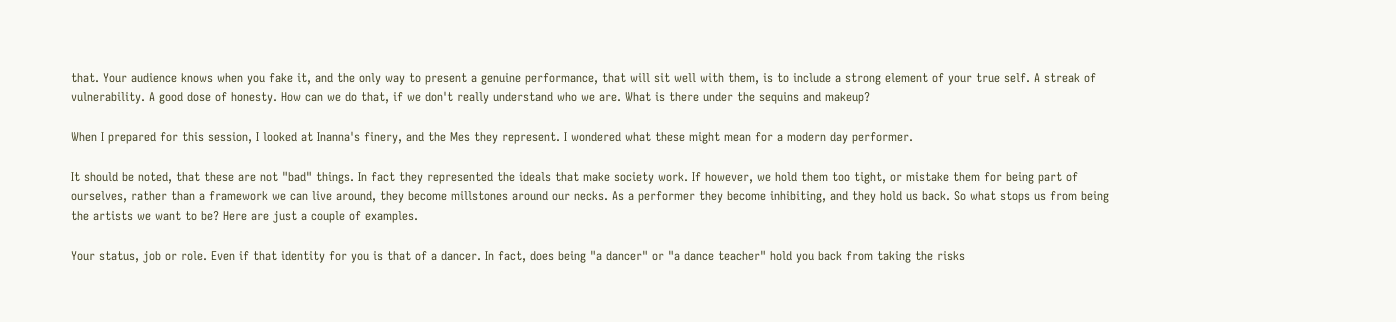that. Your audience knows when you fake it, and the only way to present a genuine performance, that will sit well with them, is to include a strong element of your true self. A streak of vulnerability. A good dose of honesty. How can we do that, if we don't really understand who we are. What is there under the sequins and makeup?

When I prepared for this session, I looked at Inanna's finery, and the Mes they represent. I wondered what these might mean for a modern day performer.

It should be noted, that these are not "bad" things. In fact they represented the ideals that make society work. If however, we hold them too tight, or mistake them for being part of ourselves, rather than a framework we can live around, they become millstones around our necks. As a performer they become inhibiting, and they hold us back. So what stops us from being the artists we want to be? Here are just a couple of examples.

Your status, job or role. Even if that identity for you is that of a dancer. In fact, does being "a dancer" or "a dance teacher" hold you back from taking the risks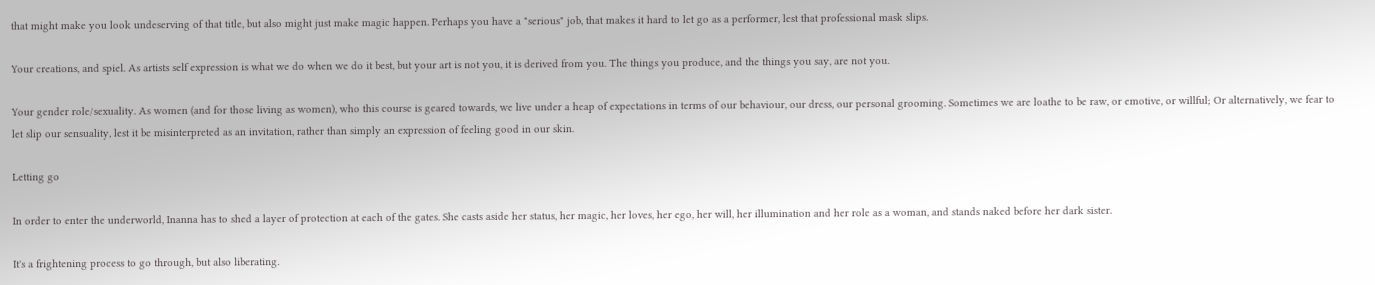that might make you look undeserving of that title, but also might just make magic happen. Perhaps you have a "serious" job, that makes it hard to let go as a performer, lest that professional mask slips.

Your creations, and spiel. As artists self expression is what we do when we do it best, but your art is not you, it is derived from you. The things you produce, and the things you say, are not you.

Your gender role/sexuality. As women (and for those living as women), who this course is geared towards, we live under a heap of expectations in terms of our behaviour, our dress, our personal grooming. Sometimes we are loathe to be raw, or emotive, or willful; Or alternatively, we fear to let slip our sensuality, lest it be misinterpreted as an invitation, rather than simply an expression of feeling good in our skin.

Letting go

In order to enter the underworld, Inanna has to shed a layer of protection at each of the gates. She casts aside her status, her magic, her loves, her ego, her will, her illumination and her role as a woman, and stands naked before her dark sister.

It's a frightening process to go through, but also liberating.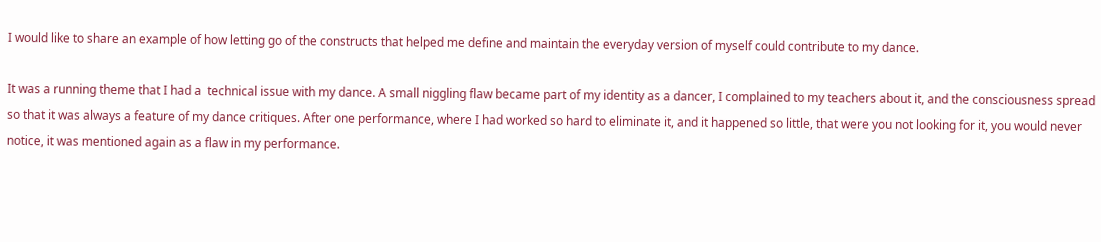I would like to share an example of how letting go of the constructs that helped me define and maintain the everyday version of myself could contribute to my dance.

It was a running theme that I had a  technical issue with my dance. A small niggling flaw became part of my identity as a dancer, I complained to my teachers about it, and the consciousness spread so that it was always a feature of my dance critiques. After one performance, where I had worked so hard to eliminate it, and it happened so little, that were you not looking for it, you would never notice, it was mentioned again as a flaw in my performance.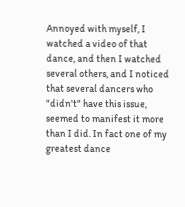Annoyed with myself, I watched a video of that dance, and then I watched several others, and I noticed that several dancers who "didn't" have this issue, seemed to manifest it more than I did. In fact one of my greatest dance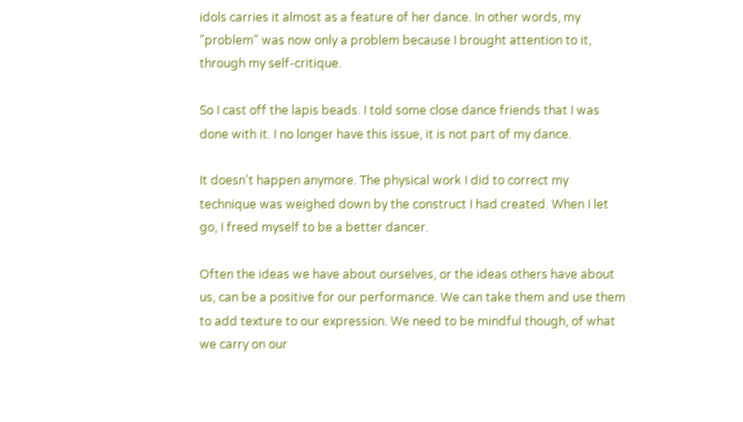idols carries it almost as a feature of her dance. In other words, my "problem" was now only a problem because I brought attention to it, through my self-critique.

So I cast off the lapis beads. I told some close dance friends that I was done with it. I no longer have this issue, it is not part of my dance.

It doesn't happen anymore. The physical work I did to correct my technique was weighed down by the construct I had created. When I let go, I freed myself to be a better dancer.

Often the ideas we have about ourselves, or the ideas others have about us, can be a positive for our performance. We can take them and use them to add texture to our expression. We need to be mindful though, of what we carry on our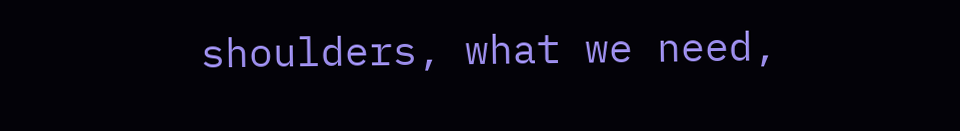shoulders, what we need,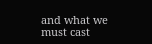and what we must cast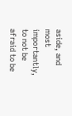aside, and most importantly, to not be afraid to be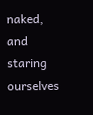naked, and staring ourselves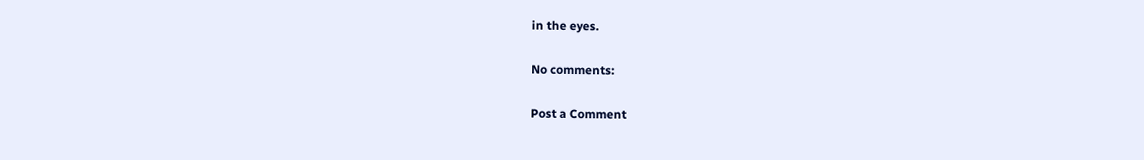in the eyes.

No comments:

Post a Comment